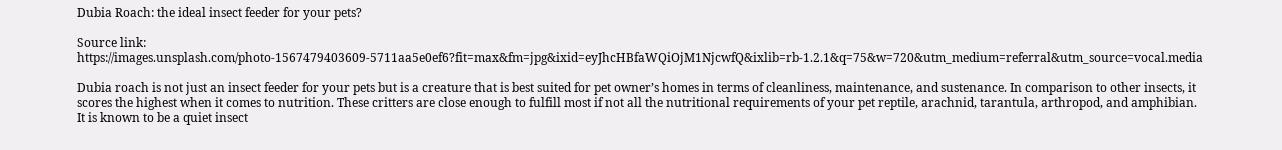Dubia Roach: the ideal insect feeder for your pets?

Source link: https://images.unsplash.com/photo-1567479403609-5711aa5e0ef6?fit=max&fm=jpg&ixid=eyJhcHBfaWQiOjM1NjcwfQ&ixlib=rb-1.2.1&q=75&w=720&utm_medium=referral&utm_source=vocal.media

Dubia roach is not just an insect feeder for your pets but is a creature that is best suited for pet owner’s homes in terms of cleanliness, maintenance, and sustenance. In comparison to other insects, it scores the highest when it comes to nutrition. These critters are close enough to fulfill most if not all the nutritional requirements of your pet reptile, arachnid, tarantula, arthropod, and amphibian. It is known to be a quiet insect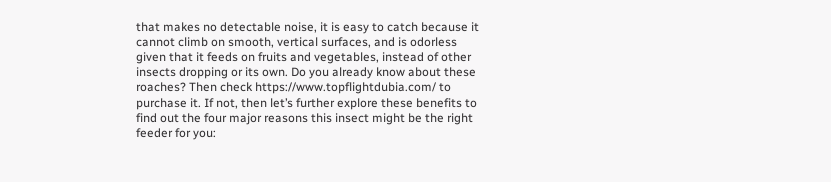that makes no detectable noise, it is easy to catch because it cannot climb on smooth, vertical surfaces, and is odorless given that it feeds on fruits and vegetables, instead of other insects dropping or its own. Do you already know about these roaches? Then check https://www.topflightdubia.com/ to purchase it. If not, then let’s further explore these benefits to find out the four major reasons this insect might be the right feeder for you: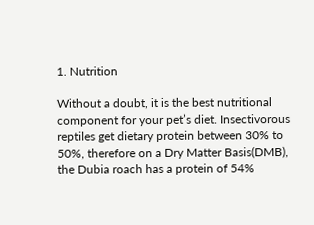1. Nutrition

Without a doubt, it is the best nutritional component for your pet’s diet. Insectivorous reptiles get dietary protein between 30% to 50%, therefore on a Dry Matter Basis(DMB), the Dubia roach has a protein of 54%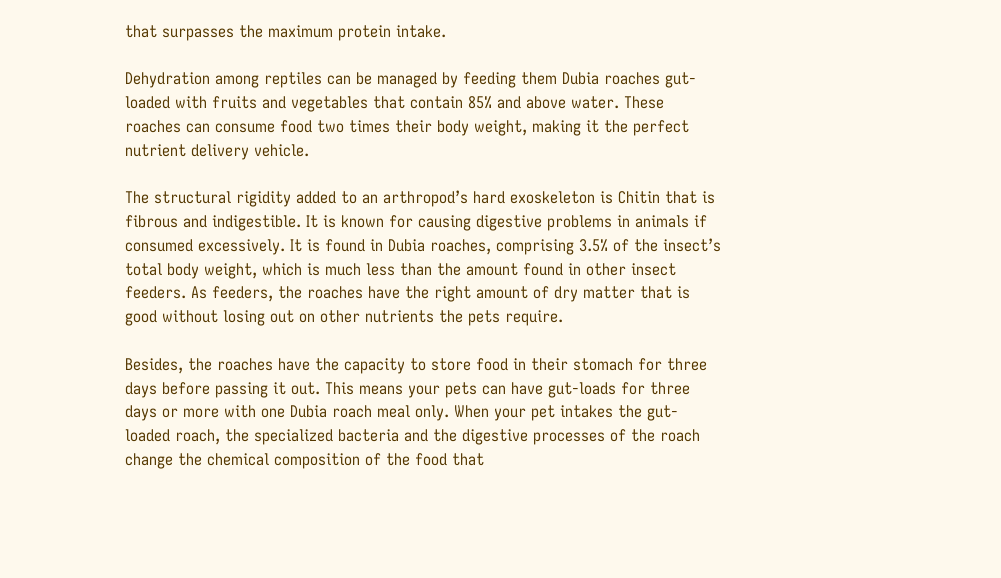that surpasses the maximum protein intake.

Dehydration among reptiles can be managed by feeding them Dubia roaches gut-loaded with fruits and vegetables that contain 85% and above water. These roaches can consume food two times their body weight, making it the perfect nutrient delivery vehicle.

The structural rigidity added to an arthropod’s hard exoskeleton is Chitin that is fibrous and indigestible. It is known for causing digestive problems in animals if consumed excessively. It is found in Dubia roaches, comprising 3.5% of the insect’s total body weight, which is much less than the amount found in other insect feeders. As feeders, the roaches have the right amount of dry matter that is good without losing out on other nutrients the pets require.

Besides, the roaches have the capacity to store food in their stomach for three days before passing it out. This means your pets can have gut-loads for three days or more with one Dubia roach meal only. When your pet intakes the gut-loaded roach, the specialized bacteria and the digestive processes of the roach change the chemical composition of the food that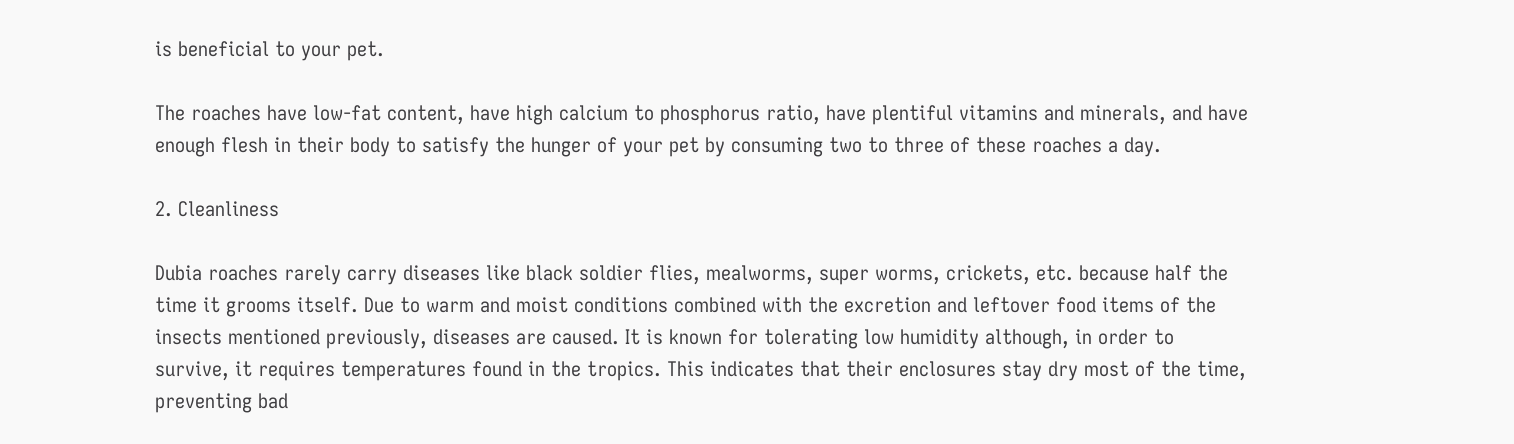is beneficial to your pet.

The roaches have low-fat content, have high calcium to phosphorus ratio, have plentiful vitamins and minerals, and have enough flesh in their body to satisfy the hunger of your pet by consuming two to three of these roaches a day.

2. Cleanliness

Dubia roaches rarely carry diseases like black soldier flies, mealworms, super worms, crickets, etc. because half the time it grooms itself. Due to warm and moist conditions combined with the excretion and leftover food items of the insects mentioned previously, diseases are caused. It is known for tolerating low humidity although, in order to survive, it requires temperatures found in the tropics. This indicates that their enclosures stay dry most of the time, preventing bad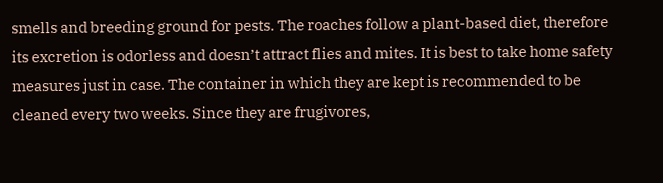smells and breeding ground for pests. The roaches follow a plant-based diet, therefore its excretion is odorless and doesn’t attract flies and mites. It is best to take home safety measures just in case. The container in which they are kept is recommended to be cleaned every two weeks. Since they are frugivores,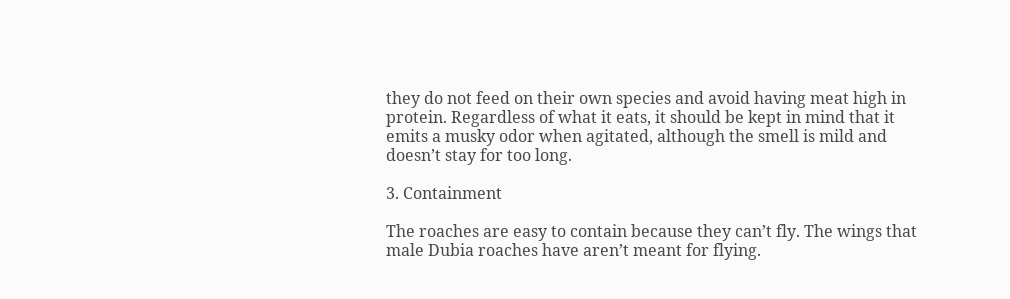they do not feed on their own species and avoid having meat high in protein. Regardless of what it eats, it should be kept in mind that it emits a musky odor when agitated, although the smell is mild and doesn’t stay for too long.

3. Containment

The roaches are easy to contain because they can’t fly. The wings that male Dubia roaches have aren’t meant for flying.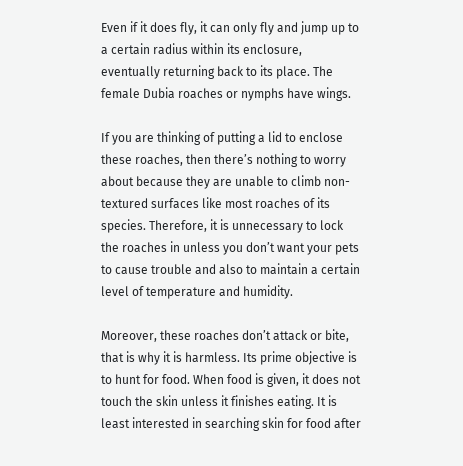Even if it does fly, it can only fly and jump up to a certain radius within its enclosure, eventually returning back to its place. The female Dubia roaches or nymphs have wings.

If you are thinking of putting a lid to enclose these roaches, then there’s nothing to worry about because they are unable to climb non-textured surfaces like most roaches of its species. Therefore, it is unnecessary to lock the roaches in unless you don’t want your pets to cause trouble and also to maintain a certain level of temperature and humidity.

Moreover, these roaches don’t attack or bite, that is why it is harmless. Its prime objective is to hunt for food. When food is given, it does not touch the skin unless it finishes eating. It is least interested in searching skin for food after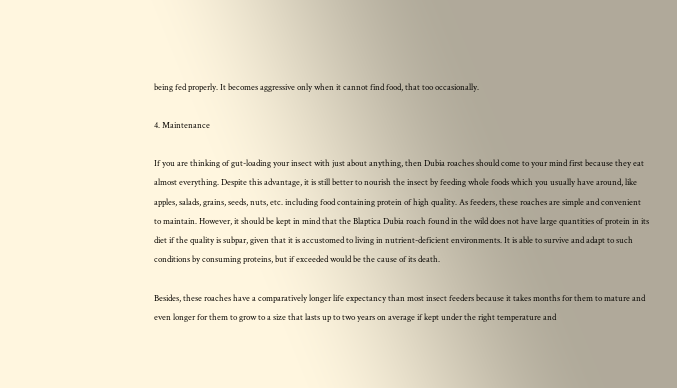being fed properly. It becomes aggressive only when it cannot find food, that too occasionally.

4. Maintenance

If you are thinking of gut-loading your insect with just about anything, then Dubia roaches should come to your mind first because they eat almost everything. Despite this advantage, it is still better to nourish the insect by feeding whole foods which you usually have around, like apples, salads, grains, seeds, nuts, etc. including food containing protein of high quality. As feeders, these roaches are simple and convenient to maintain. However, it should be kept in mind that the Blaptica Dubia roach found in the wild does not have large quantities of protein in its diet if the quality is subpar, given that it is accustomed to living in nutrient-deficient environments. It is able to survive and adapt to such conditions by consuming proteins, but if exceeded would be the cause of its death.

Besides, these roaches have a comparatively longer life expectancy than most insect feeders because it takes months for them to mature and even longer for them to grow to a size that lasts up to two years on average if kept under the right temperature and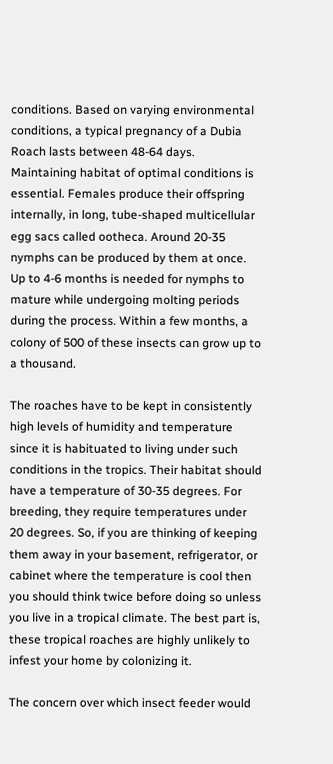conditions. Based on varying environmental conditions, a typical pregnancy of a Dubia Roach lasts between 48-64 days. Maintaining habitat of optimal conditions is essential. Females produce their offspring internally, in long, tube-shaped multicellular egg sacs called ootheca. Around 20-35 nymphs can be produced by them at once. Up to 4-6 months is needed for nymphs to mature while undergoing molting periods during the process. Within a few months, a colony of 500 of these insects can grow up to a thousand.

The roaches have to be kept in consistently high levels of humidity and temperature since it is habituated to living under such conditions in the tropics. Their habitat should have a temperature of 30-35 degrees. For breeding, they require temperatures under 20 degrees. So, if you are thinking of keeping them away in your basement, refrigerator, or cabinet where the temperature is cool then you should think twice before doing so unless you live in a tropical climate. The best part is, these tropical roaches are highly unlikely to infest your home by colonizing it.

The concern over which insect feeder would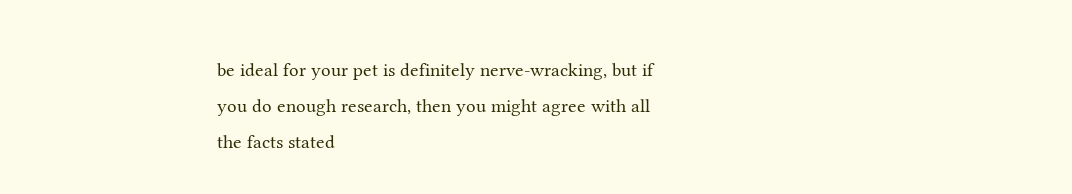be ideal for your pet is definitely nerve-wracking, but if you do enough research, then you might agree with all the facts stated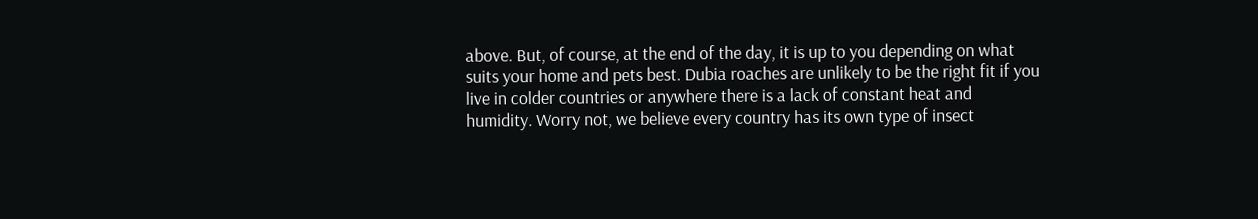above. But, of course, at the end of the day, it is up to you depending on what suits your home and pets best. Dubia roaches are unlikely to be the right fit if you live in colder countries or anywhere there is a lack of constant heat and humidity. Worry not, we believe every country has its own type of insect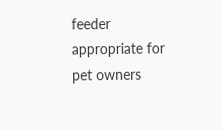feeder appropriate for pet owners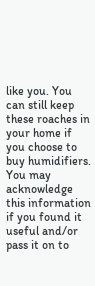like you. You can still keep these roaches in your home if you choose to buy humidifiers. You may acknowledge this information if you found it useful and/or pass it on to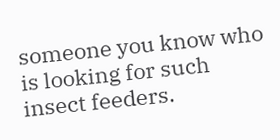someone you know who is looking for such insect feeders.